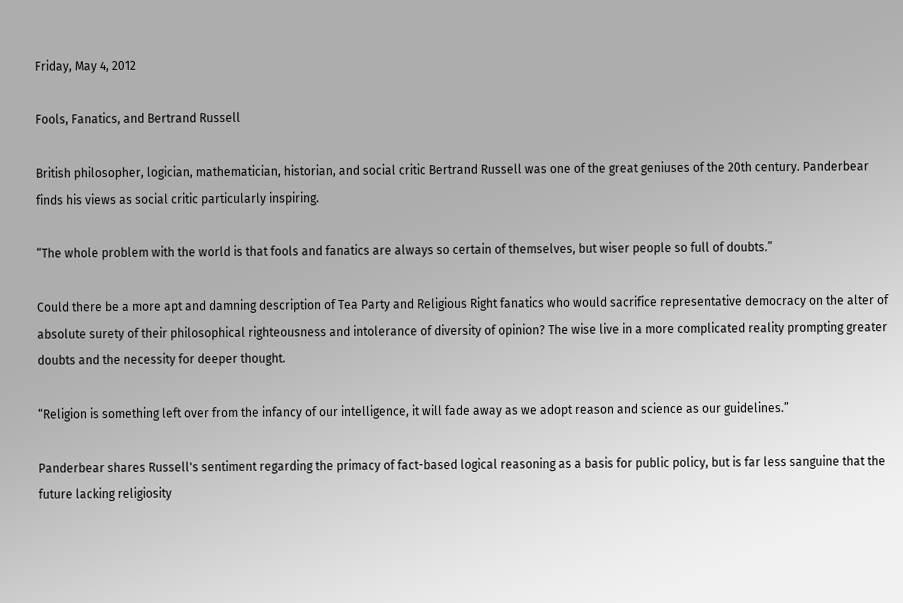Friday, May 4, 2012

Fools, Fanatics, and Bertrand Russell

British philosopher, logician, mathematician, historian, and social critic Bertrand Russell was one of the great geniuses of the 20th century. Panderbear finds his views as social critic particularly inspiring.

“The whole problem with the world is that fools and fanatics are always so certain of themselves, but wiser people so full of doubts.”

Could there be a more apt and damning description of Tea Party and Religious Right fanatics who would sacrifice representative democracy on the alter of absolute surety of their philosophical righteousness and intolerance of diversity of opinion? The wise live in a more complicated reality prompting greater doubts and the necessity for deeper thought.

“Religion is something left over from the infancy of our intelligence, it will fade away as we adopt reason and science as our guidelines.”

Panderbear shares Russell's sentiment regarding the primacy of fact-based logical reasoning as a basis for public policy, but is far less sanguine that the future lacking religiosity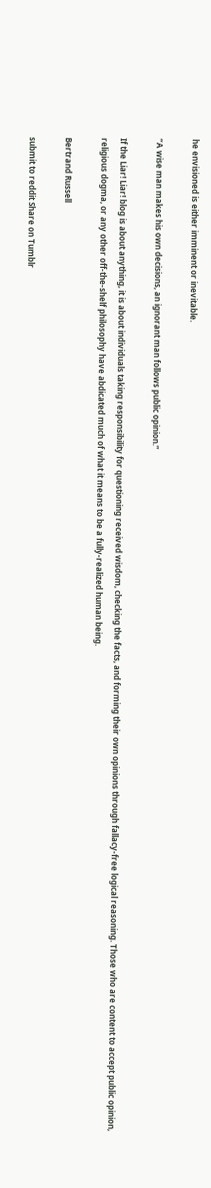he envisioned is either imminent or inevitable.

“A wise man makes his own decisions, an ignorant man follows public opinion.”

If the Liar! Liar! blog is about anything, it is about individuals taking responsibility for questioning received wisdom, checking the facts, and forming their own opinions through fallacy-free logical reasoning. Those who are content to accept public opinion, religious dogma, or any other off-the-shelf philosophy have abdicated much of what it means to be a fully-realized human being.

Bertrand Russell

submit to reddit Share on Tumblr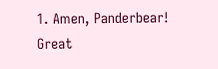1. Amen, Panderbear! Great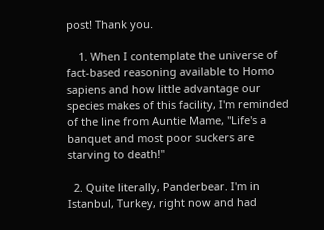post! Thank you.

    1. When I contemplate the universe of fact-based reasoning available to Homo sapiens and how little advantage our species makes of this facility, I'm reminded of the line from Auntie Mame, "Life's a banquet and most poor suckers are starving to death!"

  2. Quite literally, Panderbear. I'm in Istanbul, Turkey, right now and had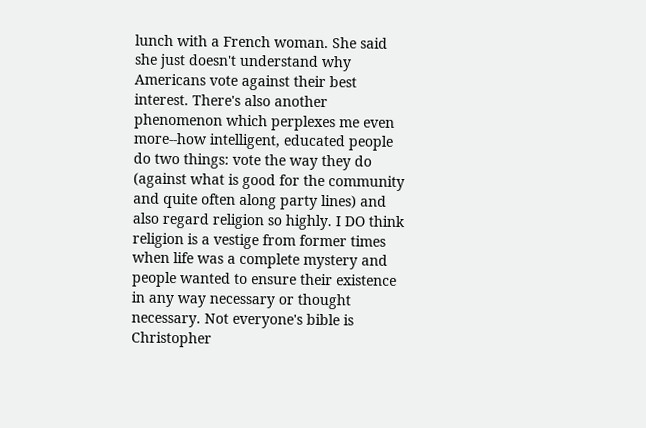lunch with a French woman. She said she just doesn't understand why Americans vote against their best interest. There's also another phenomenon which perplexes me even more--how intelligent, educated people do two things: vote the way they do (against what is good for the community and quite often along party lines) and also regard religion so highly. I DO think religion is a vestige from former times when life was a complete mystery and people wanted to ensure their existence in any way necessary or thought necessary. Not everyone's bible is Christopher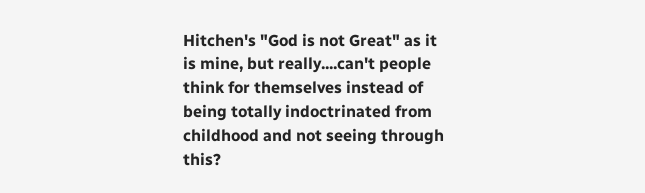Hitchen's "God is not Great" as it is mine, but really....can't people think for themselves instead of being totally indoctrinated from childhood and not seeing through this?